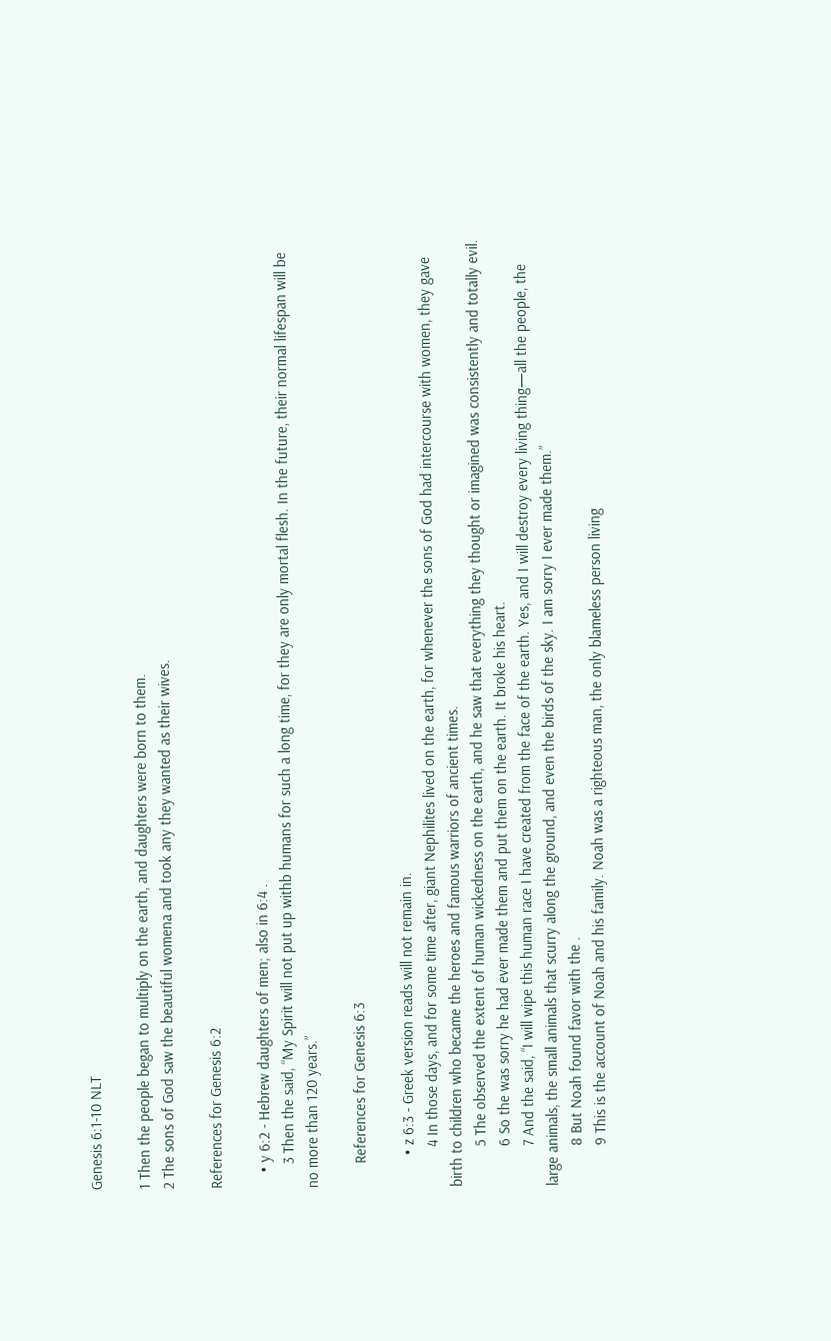Genesis 6:1-10 NLT

1 Then the people began to multiply on the earth, and daughters were born to them.
2 The sons of God saw the beautiful womena and took any they wanted as their wives.

References for Genesis 6:2

    • y 6:2 - Hebrew daughters of men; also in 6:4 .
      3 Then the said, “My Spirit will not put up withb humans for such a long time, for they are only mortal flesh. In the future, their normal lifespan will be no more than 120 years.”

      References for Genesis 6:3

        • z 6:3 - Greek version reads will not remain in.
          4 In those days, and for some time after, giant Nephilites lived on the earth, for whenever the sons of God had intercourse with women, they gave birth to children who became the heroes and famous warriors of ancient times.
          5 The observed the extent of human wickedness on the earth, and he saw that everything they thought or imagined was consistently and totally evil.
          6 So the was sorry he had ever made them and put them on the earth. It broke his heart.
          7 And the said, “I will wipe this human race I have created from the face of the earth. Yes, and I will destroy every living thing—all the people, the large animals, the small animals that scurry along the ground, and even the birds of the sky. I am sorry I ever made them.”
          8 But Noah found favor with the .
          9 This is the account of Noah and his family. Noah was a righteous man, the only blameless person living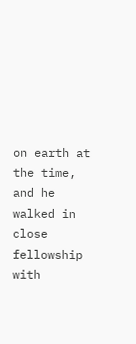on earth at the time, and he walked in close fellowship with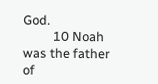God.
          10 Noah was the father of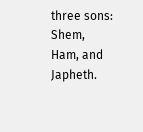three sons: Shem, Ham, and Japheth.